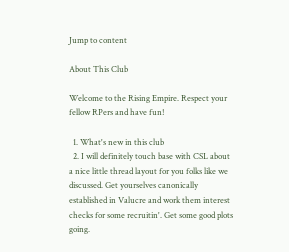Jump to content

About This Club

Welcome to the Rising Empire. Respect your fellow RPers and have fun!

  1. What's new in this club
  2. I will definitely touch base with CSL about a nice little thread layout for you folks like we discussed. Get yourselves canonically established in Valucre and work them interest checks for some recruitin'. Get some good plots going.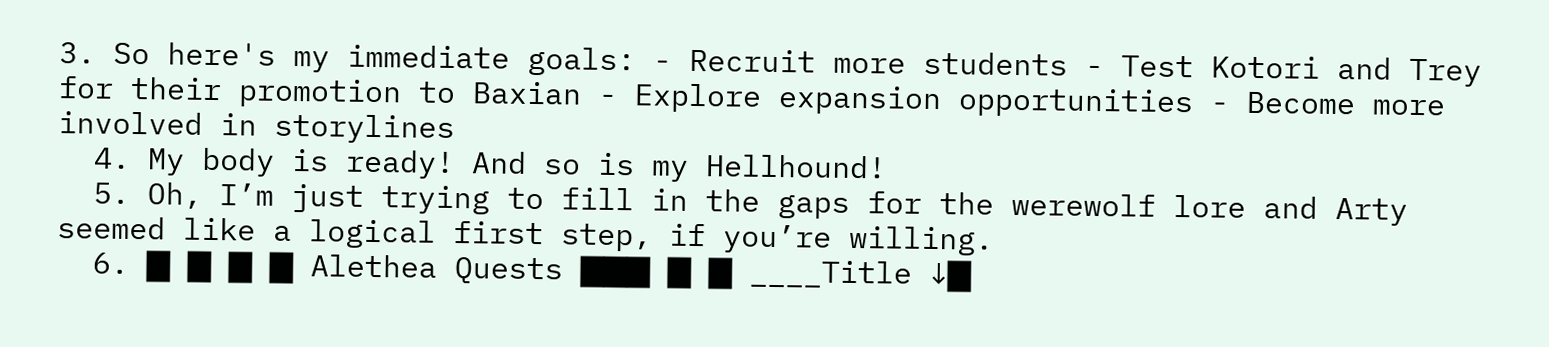3. So here's my immediate goals: - Recruit more students - Test Kotori and Trey for their promotion to Baxian - Explore expansion opportunities - Become more involved in storylines
  4. My body is ready! And so is my Hellhound!
  5. Oh, I’m just trying to fill in the gaps for the werewolf lore and Arty seemed like a logical first step, if you’re willing.
  6. ▇ ▇ ▇ ▇ Alethea Quests ▇▇▇ ▇ ▇ ____Title ↓▇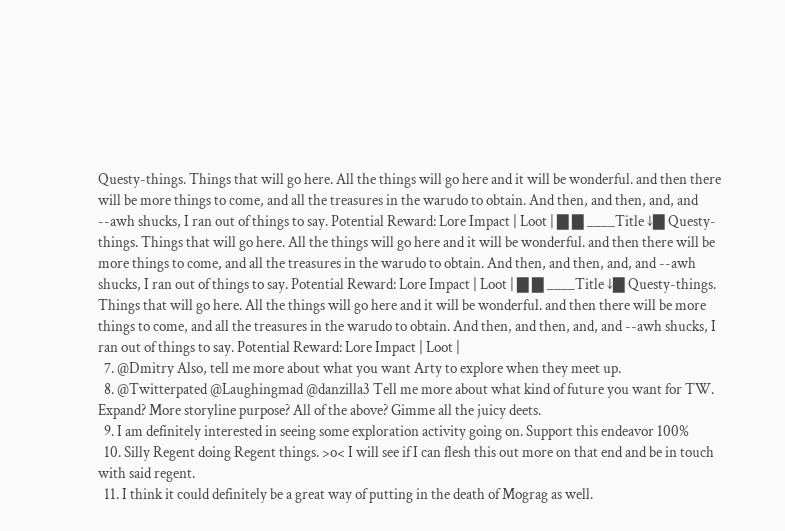Questy-things. Things that will go here. All the things will go here and it will be wonderful. and then there will be more things to come, and all the treasures in the warudo to obtain. And then, and then, and, and --awh shucks, I ran out of things to say. Potential Reward: Lore Impact | Loot | ▇ ▇ ____Title ↓▇ Questy-things. Things that will go here. All the things will go here and it will be wonderful. and then there will be more things to come, and all the treasures in the warudo to obtain. And then, and then, and, and --awh shucks, I ran out of things to say. Potential Reward: Lore Impact | Loot | ▇ ▇ ____Title ↓▇ Questy-things. Things that will go here. All the things will go here and it will be wonderful. and then there will be more things to come, and all the treasures in the warudo to obtain. And then, and then, and, and --awh shucks, I ran out of things to say. Potential Reward: Lore Impact | Loot |
  7. @Dmitry Also, tell me more about what you want Arty to explore when they meet up.
  8. @Twitterpated @Laughingmad @danzilla3 Tell me more about what kind of future you want for TW. Expand? More storyline purpose? All of the above? Gimme all the juicy deets.
  9. I am definitely interested in seeing some exploration activity going on. Support this endeavor 100%
  10. Silly Regent doing Regent things. >o< I will see if I can flesh this out more on that end and be in touch with said regent.
  11. I think it could definitely be a great way of putting in the death of Mograg as well.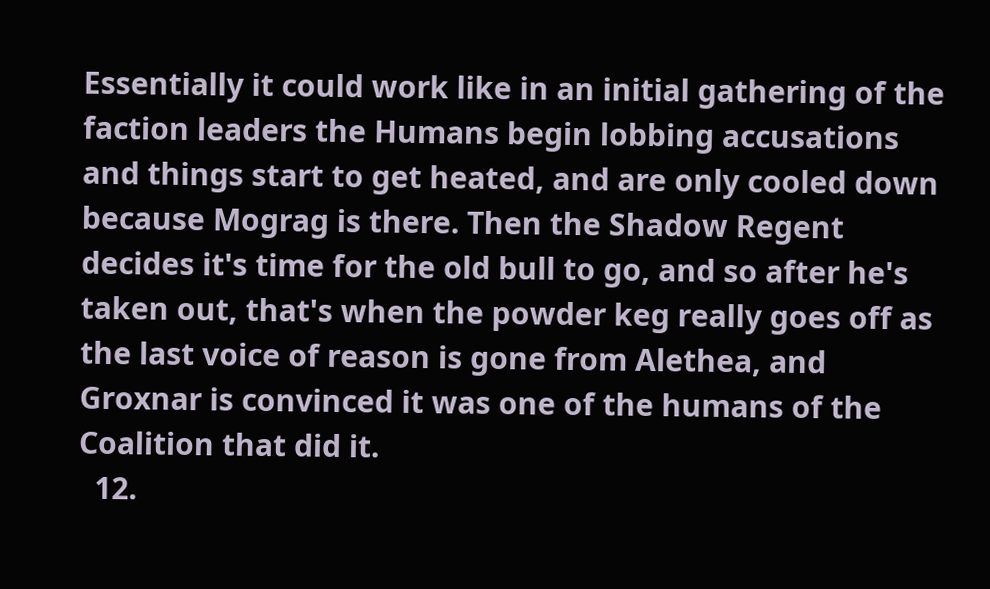Essentially it could work like in an initial gathering of the faction leaders the Humans begin lobbing accusations and things start to get heated, and are only cooled down because Mograg is there. Then the Shadow Regent decides it's time for the old bull to go, and so after he's taken out, that's when the powder keg really goes off as the last voice of reason is gone from Alethea, and Groxnar is convinced it was one of the humans of the Coalition that did it.
  12.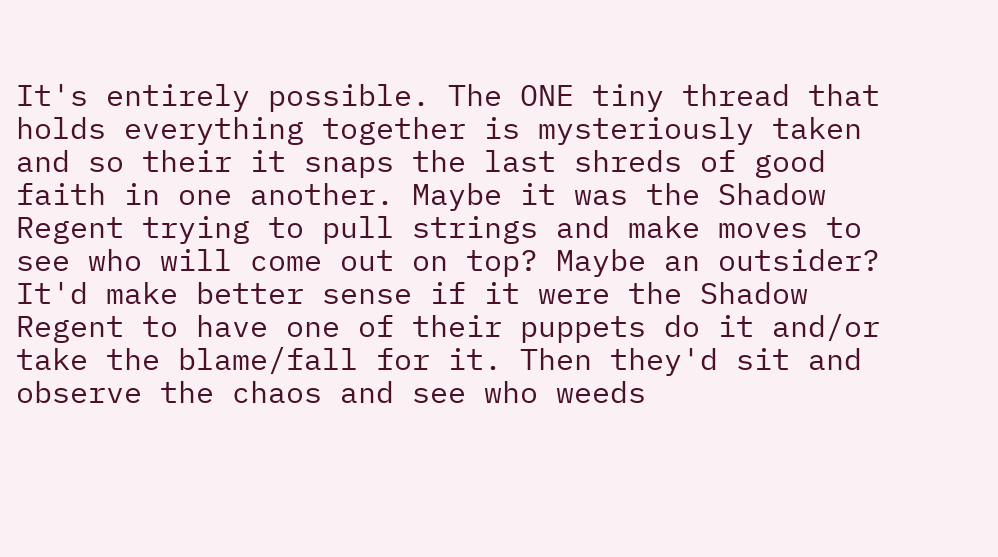It's entirely possible. The ONE tiny thread that holds everything together is mysteriously taken and so their it snaps the last shreds of good faith in one another. Maybe it was the Shadow Regent trying to pull strings and make moves to see who will come out on top? Maybe an outsider? It'd make better sense if it were the Shadow Regent to have one of their puppets do it and/or take the blame/fall for it. Then they'd sit and observe the chaos and see who weeds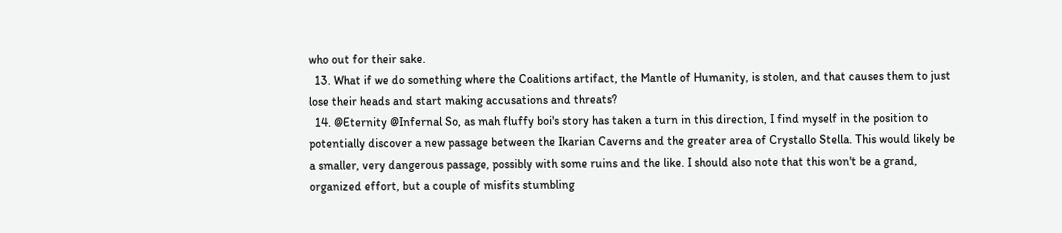who out for their sake.
  13. What if we do something where the Coalitions artifact, the Mantle of Humanity, is stolen, and that causes them to just lose their heads and start making accusations and threats?
  14. @Eternity @Infernal So, as mah fluffy boi's story has taken a turn in this direction, I find myself in the position to potentially discover a new passage between the Ikarian Caverns and the greater area of Crystallo Stella. This would likely be a smaller, very dangerous passage, possibly with some ruins and the like. I should also note that this won't be a grand, organized effort, but a couple of misfits stumbling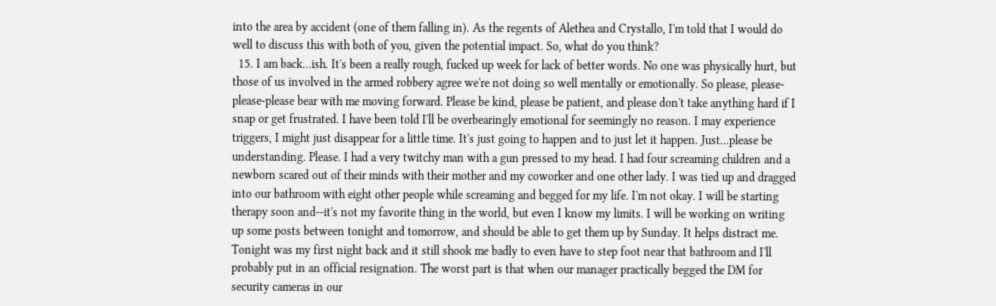into the area by accident (one of them falling in). As the regents of Alethea and Crystallo, I'm told that I would do well to discuss this with both of you, given the potential impact. So, what do you think?
  15. I am back...ish. It's been a really rough, fucked up week for lack of better words. No one was physically hurt, but those of us involved in the armed robbery agree we're not doing so well mentally or emotionally. So please, please-please-please bear with me moving forward. Please be kind, please be patient, and please don't take anything hard if I snap or get frustrated. I have been told I'll be overbearingly emotional for seemingly no reason. I may experience triggers, I might just disappear for a little time. It's just going to happen and to just let it happen. Just...please be understanding. Please. I had a very twitchy man with a gun pressed to my head. I had four screaming children and a newborn scared out of their minds with their mother and my coworker and one other lady. I was tied up and dragged into our bathroom with eight other people while screaming and begged for my life. I'm not okay. I will be starting therapy soon and--it's not my favorite thing in the world, but even I know my limits. I will be working on writing up some posts between tonight and tomorrow, and should be able to get them up by Sunday. It helps distract me. Tonight was my first night back and it still shook me badly to even have to step foot near that bathroom and I'll probably put in an official resignation. The worst part is that when our manager practically begged the DM for security cameras in our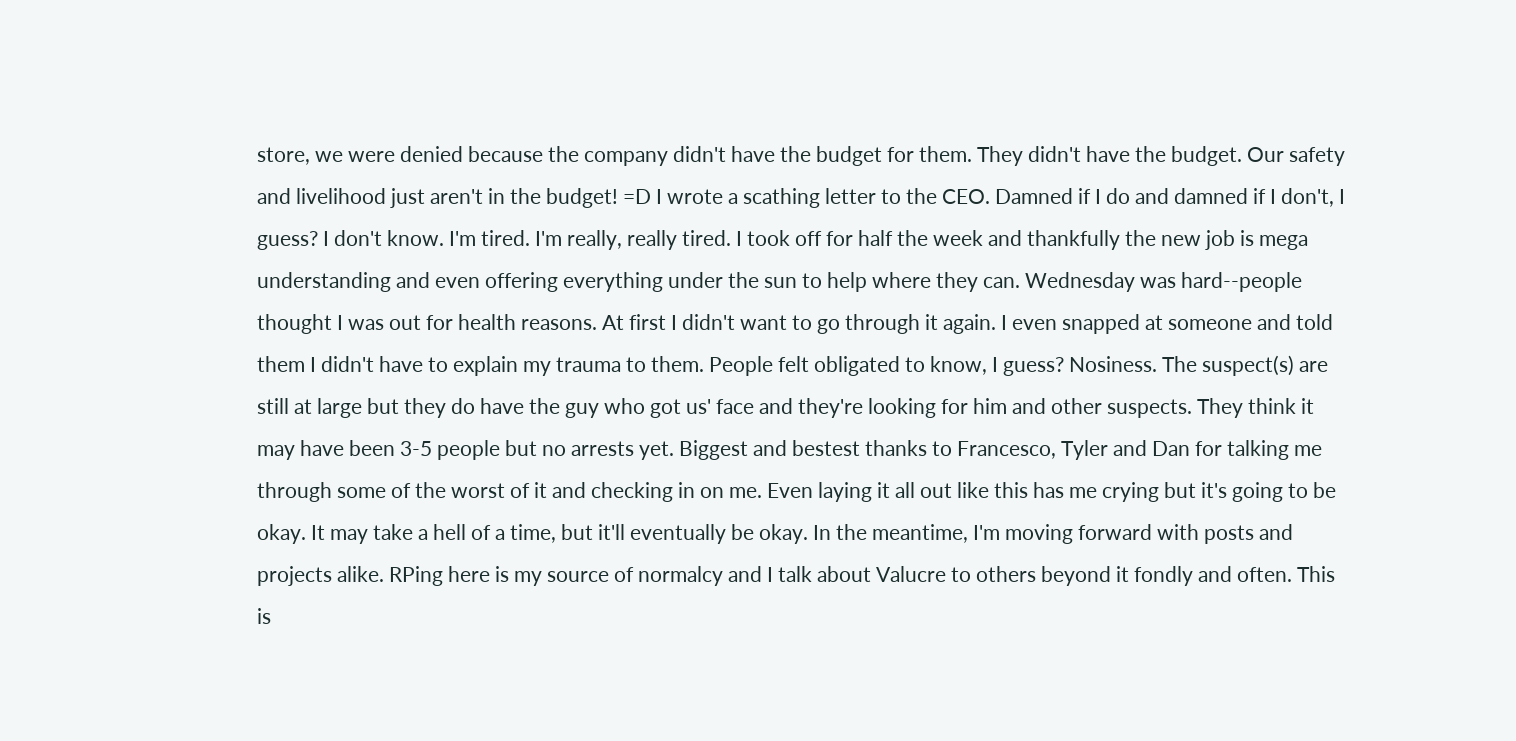store, we were denied because the company didn't have the budget for them. They didn't have the budget. Our safety and livelihood just aren't in the budget! =D I wrote a scathing letter to the CEO. Damned if I do and damned if I don't, I guess? I don't know. I'm tired. I'm really, really tired. I took off for half the week and thankfully the new job is mega understanding and even offering everything under the sun to help where they can. Wednesday was hard--people thought I was out for health reasons. At first I didn't want to go through it again. I even snapped at someone and told them I didn't have to explain my trauma to them. People felt obligated to know, I guess? Nosiness. The suspect(s) are still at large but they do have the guy who got us' face and they're looking for him and other suspects. They think it may have been 3-5 people but no arrests yet. Biggest and bestest thanks to Francesco, Tyler and Dan for talking me through some of the worst of it and checking in on me. Even laying it all out like this has me crying but it's going to be okay. It may take a hell of a time, but it'll eventually be okay. In the meantime, I'm moving forward with posts and projects alike. RPing here is my source of normalcy and I talk about Valucre to others beyond it fondly and often. This is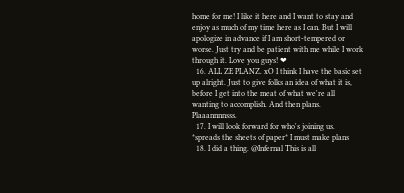home for me! I like it here and I want to stay and enjoy as much of my time here as I can. But I will apologize in advance if I am short-tempered or worse. Just try and be patient with me while I work through it. Love you guys! ❤
  16. ALL ZE PLANZ. xO I think I have the basic set up alright. Just to give folks an idea of what it is, before I get into the meat of what we're all wanting to accomplish. And then plans. Plaaannnnsss.
  17. I will look forward for who's joining us. *spreads the sheets of paper* I must make plans
  18. I did a thing. @Infernal This is all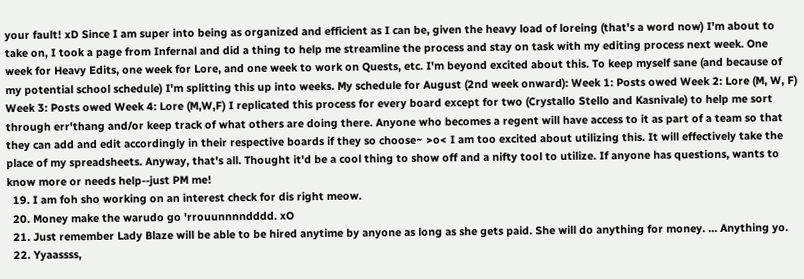your fault! xD Since I am super into being as organized and efficient as I can be, given the heavy load of loreing (that's a word now) I'm about to take on, I took a page from Infernal and did a thing to help me streamline the process and stay on task with my editing process next week. One week for Heavy Edits, one week for Lore, and one week to work on Quests, etc. I'm beyond excited about this. To keep myself sane (and because of my potential school schedule) I'm splitting this up into weeks. My schedule for August (2nd week onward): Week 1: Posts owed Week 2: Lore (M, W, F) Week 3: Posts owed Week 4: Lore (M,W,F) I replicated this process for every board except for two (Crystallo Stello and Kasnivale) to help me sort through err'thang and/or keep track of what others are doing there. Anyone who becomes a regent will have access to it as part of a team so that they can add and edit accordingly in their respective boards if they so choose~ >o< I am too excited about utilizing this. It will effectively take the place of my spreadsheets. Anyway, that's all. Thought it'd be a cool thing to show off and a nifty tool to utilize. If anyone has questions, wants to know more or needs help--just PM me!
  19. I am foh sho working on an interest check for dis right meow.
  20. Money make the warudo go 'rrouunnnndddd. xO
  21. Just remember Lady Blaze will be able to be hired anytime by anyone as long as she gets paid. She will do anything for money. … Anything yo.
  22. Yyaassss,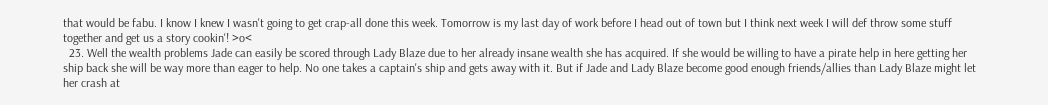that would be fabu. I know I knew I wasn't going to get crap-all done this week. Tomorrow is my last day of work before I head out of town but I think next week I will def throw some stuff together and get us a story cookin'! >o<
  23. Well the wealth problems Jade can easily be scored through Lady Blaze due to her already insane wealth she has acquired. If she would be willing to have a pirate help in here getting her ship back she will be way more than eager to help. No one takes a captain's ship and gets away with it. But if Jade and Lady Blaze become good enough friends/allies than Lady Blaze might let her crash at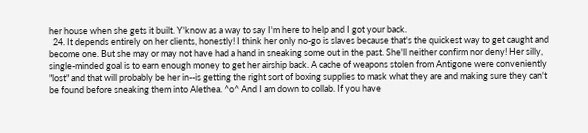her house when she gets it built. Y'know as a way to say I'm here to help and I got your back.
  24. It depends entirely on her clients, honestly! I think her only no-go is slaves because that's the quickest way to get caught and become one. But she may or may not have had a hand in sneaking some out in the past. She'll neither confirm nor deny! Her silly, single-minded goal is to earn enough money to get her airship back. A cache of weapons stolen from Antigone were conveniently "lost" and that will probably be her in--is getting the right sort of boxing supplies to mask what they are and making sure they can't be found before sneaking them into Alethea. ^o^ And I am down to collab. If you have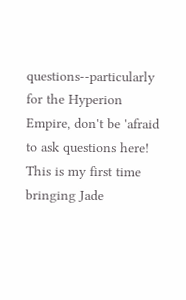questions--particularly for the Hyperion Empire, don't be 'afraid to ask questions here! This is my first time bringing Jade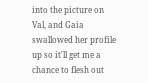into the picture on Val, and Gaia swallowed her profile up so it'll get me a chance to flesh out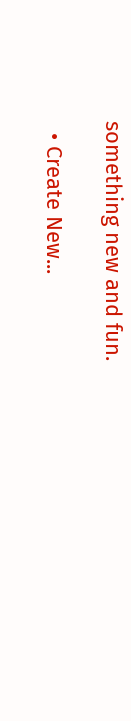something new and fun.

  • Create New...